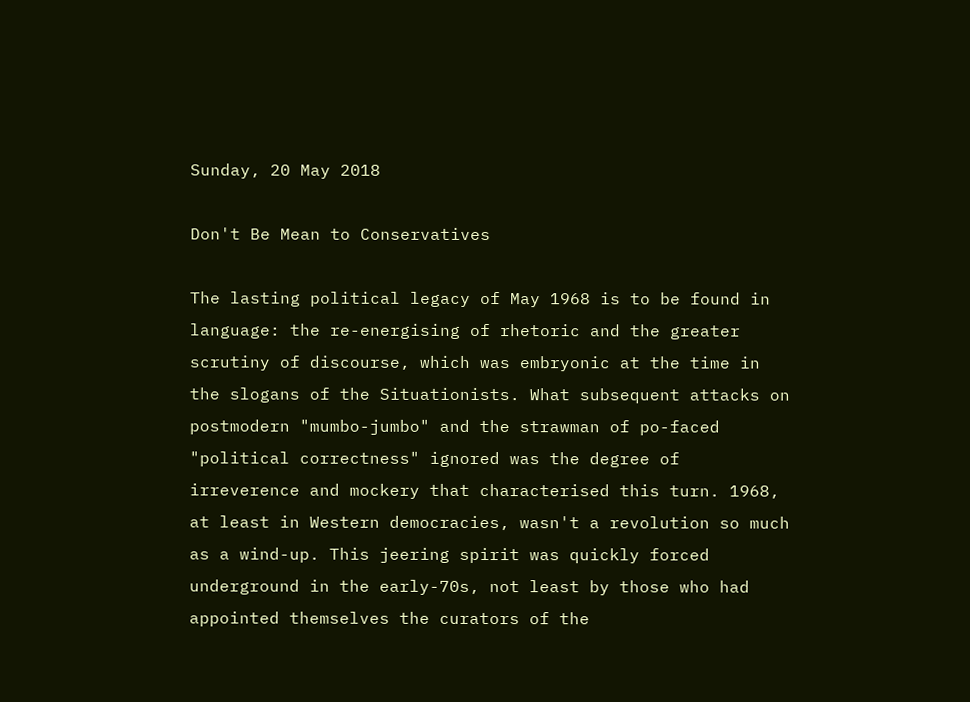Sunday, 20 May 2018

Don't Be Mean to Conservatives

The lasting political legacy of May 1968 is to be found in language: the re-energising of rhetoric and the greater scrutiny of discourse, which was embryonic at the time in the slogans of the Situationists. What subsequent attacks on postmodern "mumbo-jumbo" and the strawman of po-faced "political correctness" ignored was the degree of irreverence and mockery that characterised this turn. 1968, at least in Western democracies, wasn't a revolution so much as a wind-up. This jeering spirit was quickly forced underground in the early-70s, not least by those who had appointed themselves the curators of the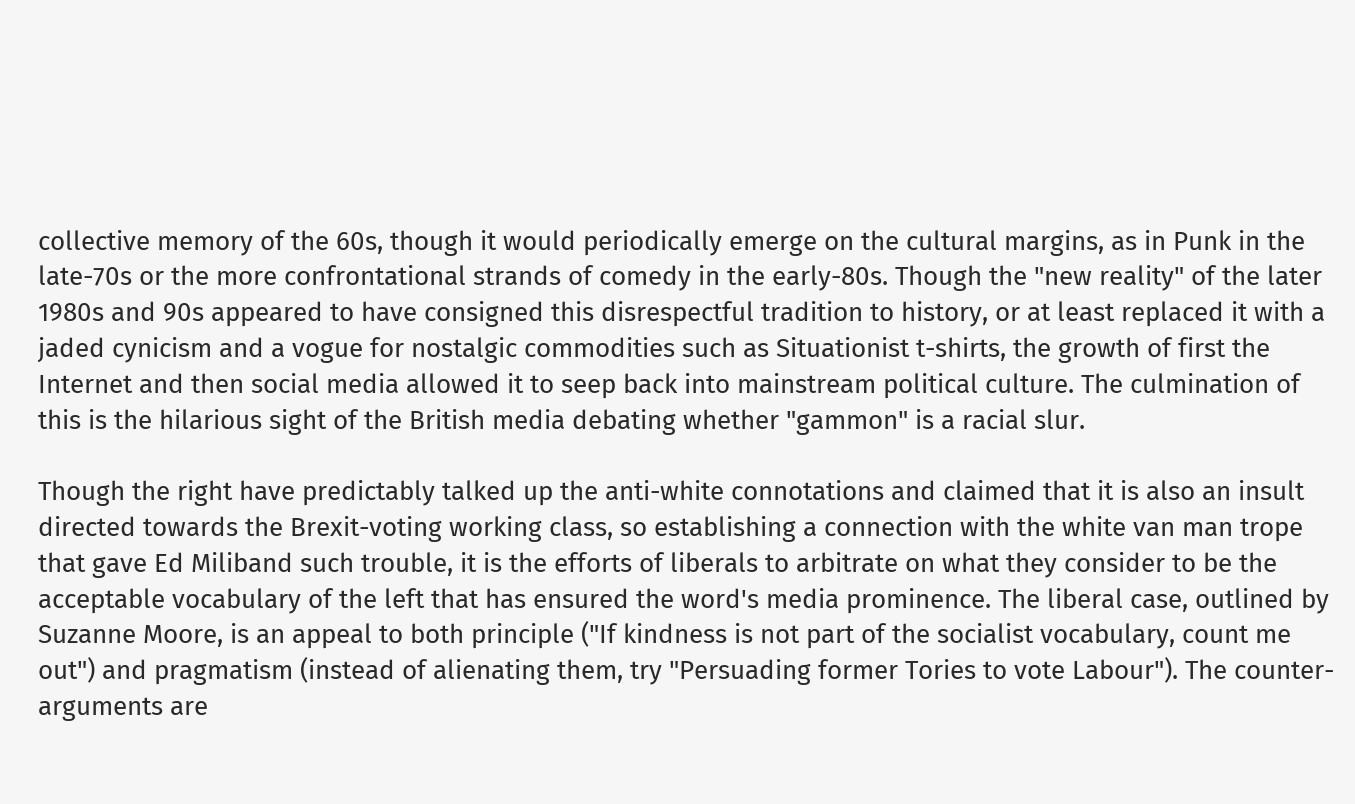collective memory of the 60s, though it would periodically emerge on the cultural margins, as in Punk in the late-70s or the more confrontational strands of comedy in the early-80s. Though the "new reality" of the later 1980s and 90s appeared to have consigned this disrespectful tradition to history, or at least replaced it with a jaded cynicism and a vogue for nostalgic commodities such as Situationist t-shirts, the growth of first the Internet and then social media allowed it to seep back into mainstream political culture. The culmination of this is the hilarious sight of the British media debating whether "gammon" is a racial slur.

Though the right have predictably talked up the anti-white connotations and claimed that it is also an insult directed towards the Brexit-voting working class, so establishing a connection with the white van man trope that gave Ed Miliband such trouble, it is the efforts of liberals to arbitrate on what they consider to be the acceptable vocabulary of the left that has ensured the word's media prominence. The liberal case, outlined by Suzanne Moore, is an appeal to both principle ("If kindness is not part of the socialist vocabulary, count me out") and pragmatism (instead of alienating them, try "Persuading former Tories to vote Labour"). The counter-arguments are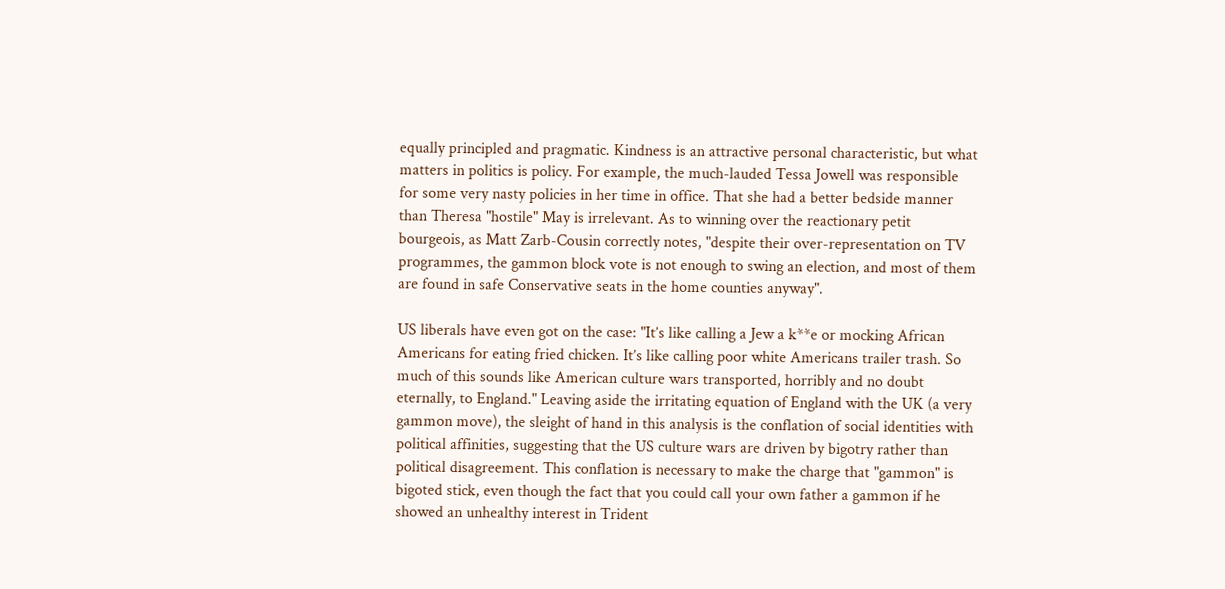equally principled and pragmatic. Kindness is an attractive personal characteristic, but what matters in politics is policy. For example, the much-lauded Tessa Jowell was responsible for some very nasty policies in her time in office. That she had a better bedside manner than Theresa "hostile" May is irrelevant. As to winning over the reactionary petit bourgeois, as Matt Zarb-Cousin correctly notes, "despite their over-representation on TV programmes, the gammon block vote is not enough to swing an election, and most of them are found in safe Conservative seats in the home counties anyway".

US liberals have even got on the case: "It’s like calling a Jew a k**e or mocking African Americans for eating fried chicken. It’s like calling poor white Americans trailer trash. So much of this sounds like American culture wars transported, horribly and no doubt eternally, to England." Leaving aside the irritating equation of England with the UK (a very gammon move), the sleight of hand in this analysis is the conflation of social identities with political affinities, suggesting that the US culture wars are driven by bigotry rather than political disagreement. This conflation is necessary to make the charge that "gammon" is bigoted stick, even though the fact that you could call your own father a gammon if he showed an unhealthy interest in Trident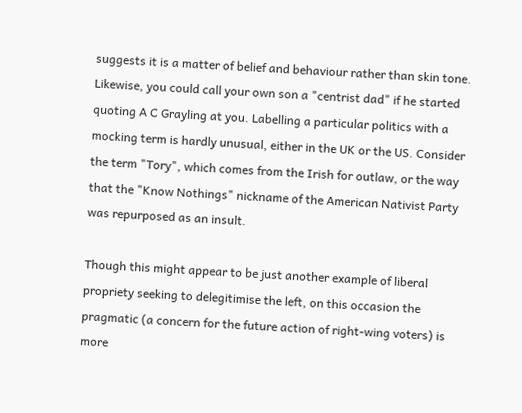suggests it is a matter of belief and behaviour rather than skin tone. Likewise, you could call your own son a "centrist dad" if he started quoting A C Grayling at you. Labelling a particular politics with a mocking term is hardly unusual, either in the UK or the US. Consider the term "Tory", which comes from the Irish for outlaw, or the way that the "Know Nothings" nickname of the American Nativist Party was repurposed as an insult.

Though this might appear to be just another example of liberal propriety seeking to delegitimise the left, on this occasion the pragmatic (a concern for the future action of right-wing voters) is more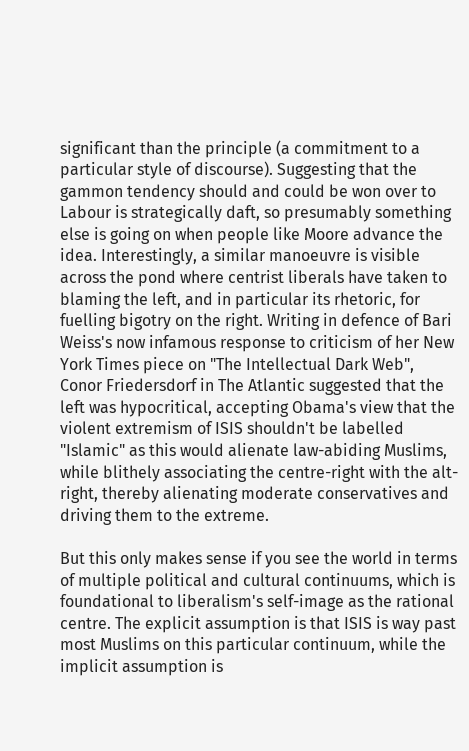significant than the principle (a commitment to a particular style of discourse). Suggesting that the gammon tendency should and could be won over to Labour is strategically daft, so presumably something else is going on when people like Moore advance the idea. Interestingly, a similar manoeuvre is visible across the pond where centrist liberals have taken to blaming the left, and in particular its rhetoric, for fuelling bigotry on the right. Writing in defence of Bari Weiss's now infamous response to criticism of her New York Times piece on "The Intellectual Dark Web", Conor Friedersdorf in The Atlantic suggested that the left was hypocritical, accepting Obama's view that the violent extremism of ISIS shouldn't be labelled "Islamic" as this would alienate law-abiding Muslims, while blithely associating the centre-right with the alt-right, thereby alienating moderate conservatives and driving them to the extreme.

But this only makes sense if you see the world in terms of multiple political and cultural continuums, which is foundational to liberalism's self-image as the rational centre. The explicit assumption is that ISIS is way past most Muslims on this particular continuum, while the implicit assumption is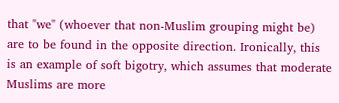that "we" (whoever that non-Muslim grouping might be) are to be found in the opposite direction. Ironically, this is an example of soft bigotry, which assumes that moderate Muslims are more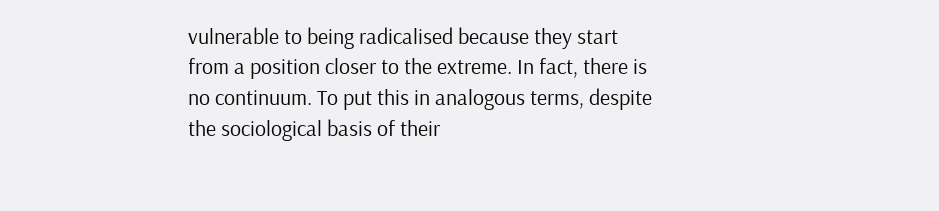vulnerable to being radicalised because they start from a position closer to the extreme. In fact, there is no continuum. To put this in analogous terms, despite the sociological basis of their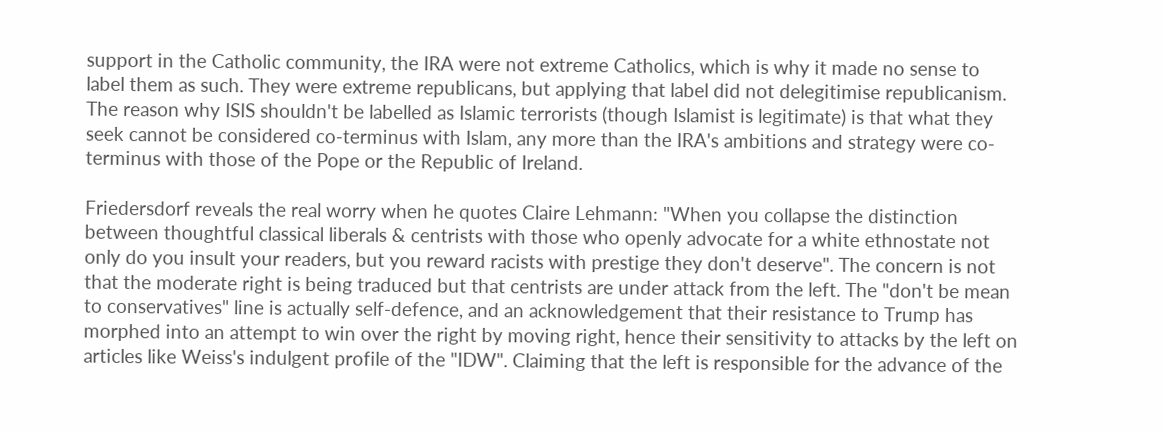support in the Catholic community, the IRA were not extreme Catholics, which is why it made no sense to label them as such. They were extreme republicans, but applying that label did not delegitimise republicanism. The reason why ISIS shouldn't be labelled as Islamic terrorists (though Islamist is legitimate) is that what they seek cannot be considered co-terminus with Islam, any more than the IRA's ambitions and strategy were co-terminus with those of the Pope or the Republic of Ireland.

Friedersdorf reveals the real worry when he quotes Claire Lehmann: "When you collapse the distinction between thoughtful classical liberals & centrists with those who openly advocate for a white ethnostate not only do you insult your readers, but you reward racists with prestige they don't deserve". The concern is not that the moderate right is being traduced but that centrists are under attack from the left. The "don't be mean to conservatives" line is actually self-defence, and an acknowledgement that their resistance to Trump has morphed into an attempt to win over the right by moving right, hence their sensitivity to attacks by the left on articles like Weiss's indulgent profile of the "IDW". Claiming that the left is responsible for the advance of the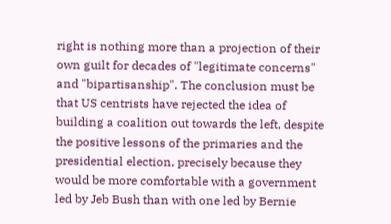right is nothing more than a projection of their own guilt for decades of "legitimate concerns" and "bipartisanship". The conclusion must be that US centrists have rejected the idea of building a coalition out towards the left, despite the positive lessons of the primaries and the presidential election, precisely because they would be more comfortable with a government led by Jeb Bush than with one led by Bernie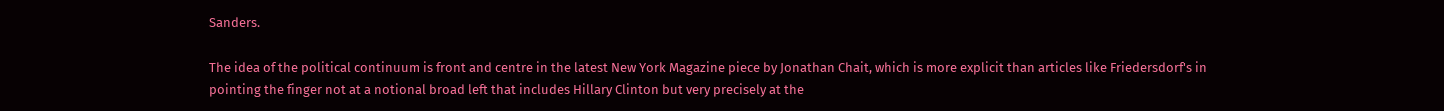Sanders.

The idea of the political continuum is front and centre in the latest New York Magazine piece by Jonathan Chait, which is more explicit than articles like Friedersdorf's in pointing the finger not at a notional broad left that includes Hillary Clinton but very precisely at the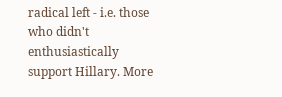radical left - i.e. those who didn't enthusiastically support Hillary. More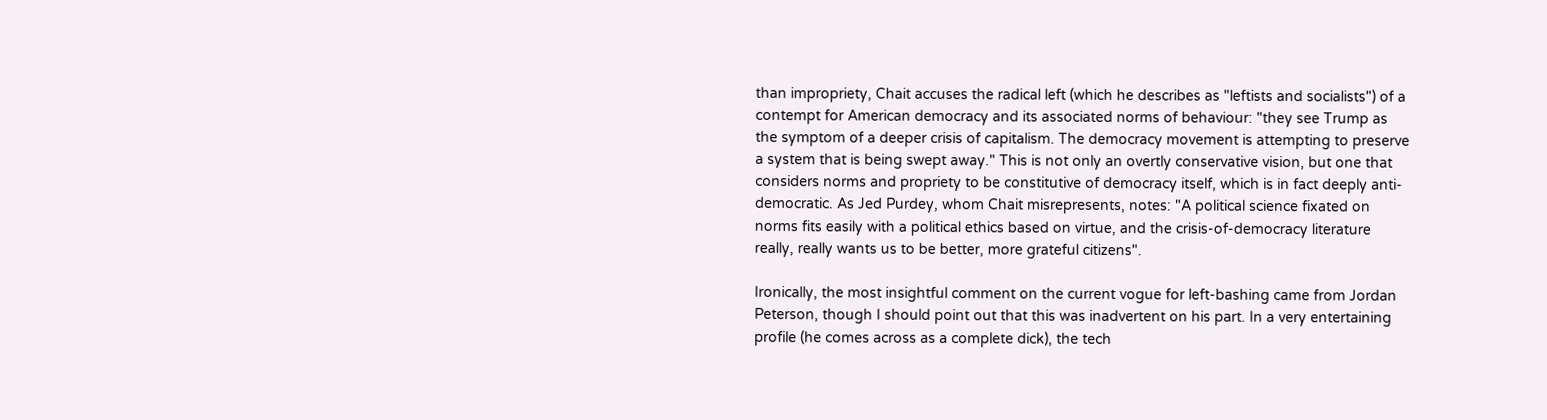than impropriety, Chait accuses the radical left (which he describes as "leftists and socialists") of a contempt for American democracy and its associated norms of behaviour: "they see Trump as the symptom of a deeper crisis of capitalism. The democracy movement is attempting to preserve a system that is being swept away." This is not only an overtly conservative vision, but one that considers norms and propriety to be constitutive of democracy itself, which is in fact deeply anti-democratic. As Jed Purdey, whom Chait misrepresents, notes: "A political science fixated on norms fits easily with a political ethics based on virtue, and the crisis-of-democracy literature really, really wants us to be better, more grateful citizens".

Ironically, the most insightful comment on the current vogue for left-bashing came from Jordan Peterson, though I should point out that this was inadvertent on his part. In a very entertaining profile (he comes across as a complete dick), the tech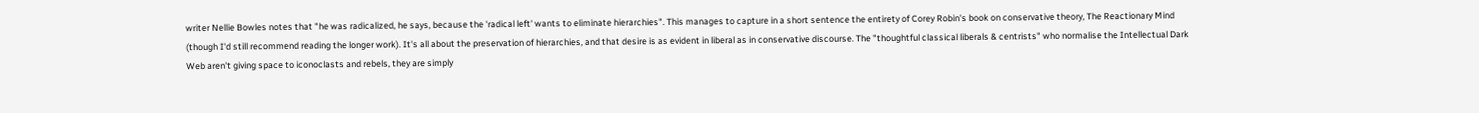writer Nellie Bowles notes that "he was radicalized, he says, because the 'radical left' wants to eliminate hierarchies". This manages to capture in a short sentence the entirety of Corey Robin's book on conservative theory, The Reactionary Mind (though I'd still recommend reading the longer work). It's all about the preservation of hierarchies, and that desire is as evident in liberal as in conservative discourse. The "thoughtful classical liberals & centrists" who normalise the Intellectual Dark Web aren't giving space to iconoclasts and rebels, they are simply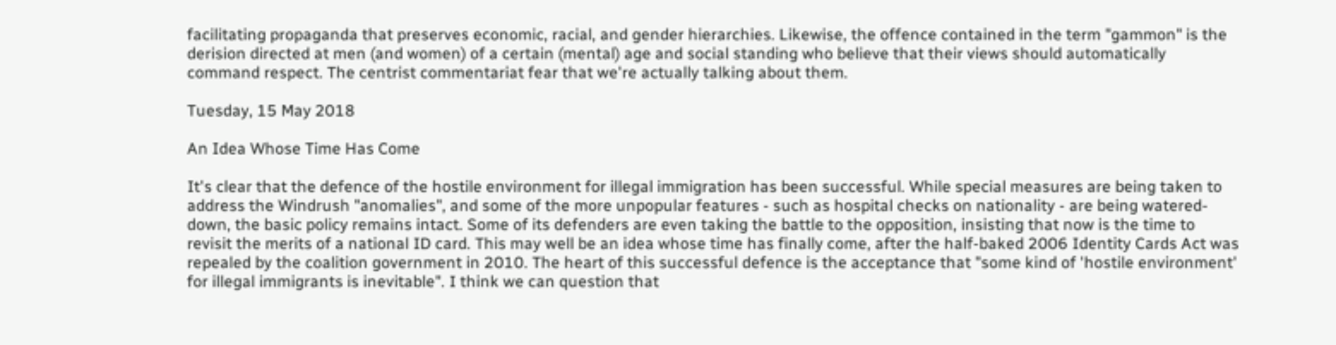facilitating propaganda that preserves economic, racial, and gender hierarchies. Likewise, the offence contained in the term "gammon" is the derision directed at men (and women) of a certain (mental) age and social standing who believe that their views should automatically command respect. The centrist commentariat fear that we're actually talking about them.

Tuesday, 15 May 2018

An Idea Whose Time Has Come

It's clear that the defence of the hostile environment for illegal immigration has been successful. While special measures are being taken to address the Windrush "anomalies", and some of the more unpopular features - such as hospital checks on nationality - are being watered-down, the basic policy remains intact. Some of its defenders are even taking the battle to the opposition, insisting that now is the time to revisit the merits of a national ID card. This may well be an idea whose time has finally come, after the half-baked 2006 Identity Cards Act was repealed by the coalition government in 2010. The heart of this successful defence is the acceptance that "some kind of 'hostile environment' for illegal immigrants is inevitable". I think we can question that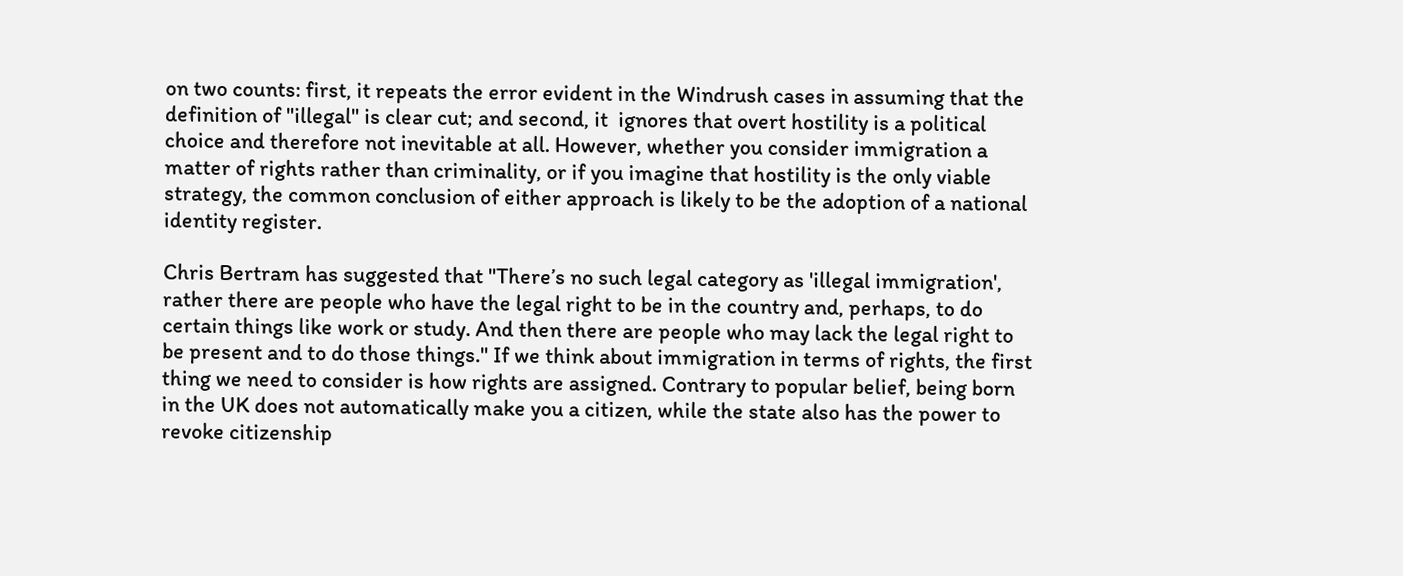on two counts: first, it repeats the error evident in the Windrush cases in assuming that the definition of "illegal" is clear cut; and second, it  ignores that overt hostility is a political choice and therefore not inevitable at all. However, whether you consider immigration a matter of rights rather than criminality, or if you imagine that hostility is the only viable strategy, the common conclusion of either approach is likely to be the adoption of a national identity register.

Chris Bertram has suggested that "There’s no such legal category as 'illegal immigration', rather there are people who have the legal right to be in the country and, perhaps, to do certain things like work or study. And then there are people who may lack the legal right to be present and to do those things." If we think about immigration in terms of rights, the first thing we need to consider is how rights are assigned. Contrary to popular belief, being born in the UK does not automatically make you a citizen, while the state also has the power to revoke citizenship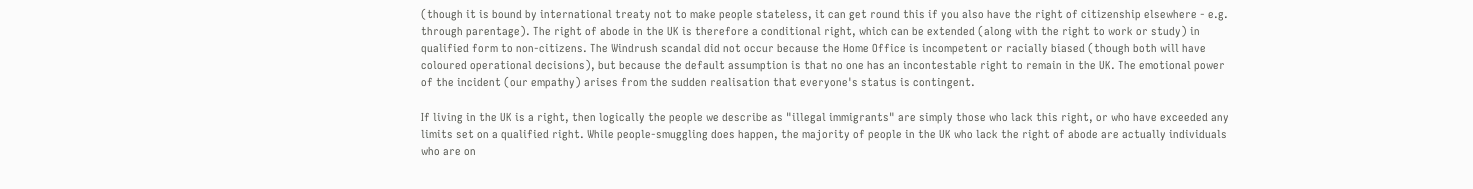(though it is bound by international treaty not to make people stateless, it can get round this if you also have the right of citizenship elsewhere - e.g. through parentage). The right of abode in the UK is therefore a conditional right, which can be extended (along with the right to work or study) in qualified form to non-citizens. The Windrush scandal did not occur because the Home Office is incompetent or racially biased (though both will have coloured operational decisions), but because the default assumption is that no one has an incontestable right to remain in the UK. The emotional power of the incident (our empathy) arises from the sudden realisation that everyone's status is contingent.

If living in the UK is a right, then logically the people we describe as "illegal immigrants" are simply those who lack this right, or who have exceeded any limits set on a qualified right. While people-smuggling does happen, the majority of people in the UK who lack the right of abode are actually individuals who are on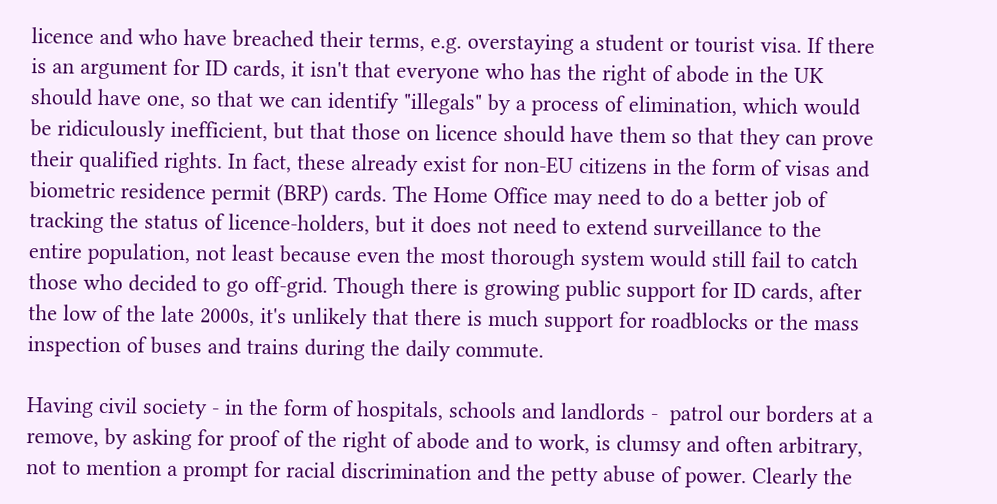licence and who have breached their terms, e.g. overstaying a student or tourist visa. If there is an argument for ID cards, it isn't that everyone who has the right of abode in the UK should have one, so that we can identify "illegals" by a process of elimination, which would be ridiculously inefficient, but that those on licence should have them so that they can prove their qualified rights. In fact, these already exist for non-EU citizens in the form of visas and biometric residence permit (BRP) cards. The Home Office may need to do a better job of tracking the status of licence-holders, but it does not need to extend surveillance to the entire population, not least because even the most thorough system would still fail to catch those who decided to go off-grid. Though there is growing public support for ID cards, after the low of the late 2000s, it's unlikely that there is much support for roadblocks or the mass inspection of buses and trains during the daily commute.

Having civil society - in the form of hospitals, schools and landlords -  patrol our borders at a remove, by asking for proof of the right of abode and to work, is clumsy and often arbitrary, not to mention a prompt for racial discrimination and the petty abuse of power. Clearly the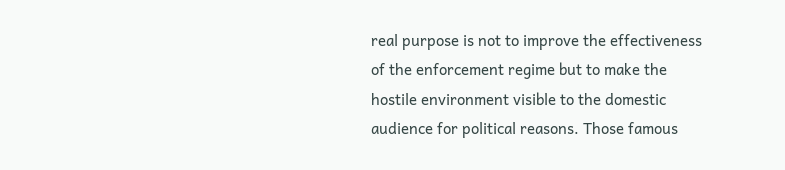real purpose is not to improve the effectiveness of the enforcement regime but to make the hostile environment visible to the domestic audience for political reasons. Those famous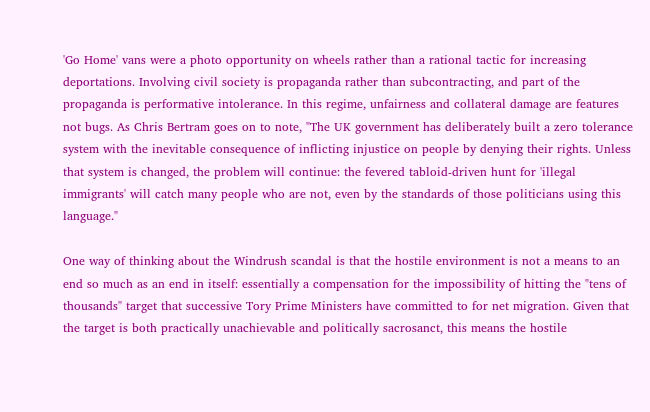'Go Home' vans were a photo opportunity on wheels rather than a rational tactic for increasing deportations. Involving civil society is propaganda rather than subcontracting, and part of the propaganda is performative intolerance. In this regime, unfairness and collateral damage are features not bugs. As Chris Bertram goes on to note, "The UK government has deliberately built a zero tolerance system with the inevitable consequence of inflicting injustice on people by denying their rights. Unless that system is changed, the problem will continue: the fevered tabloid-driven hunt for 'illegal immigrants' will catch many people who are not, even by the standards of those politicians using this language."

One way of thinking about the Windrush scandal is that the hostile environment is not a means to an end so much as an end in itself: essentially a compensation for the impossibility of hitting the "tens of thousands" target that successive Tory Prime Ministers have committed to for net migration. Given that the target is both practically unachievable and politically sacrosanct, this means the hostile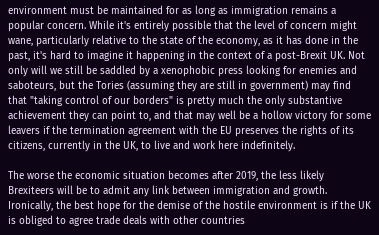environment must be maintained for as long as immigration remains a popular concern. While it's entirely possible that the level of concern might wane, particularly relative to the state of the economy, as it has done in the past, it's hard to imagine it happening in the context of a post-Brexit UK. Not only will we still be saddled by a xenophobic press looking for enemies and saboteurs, but the Tories (assuming they are still in government) may find that "taking control of our borders" is pretty much the only substantive achievement they can point to, and that may well be a hollow victory for some leavers if the termination agreement with the EU preserves the rights of its citizens, currently in the UK, to live and work here indefinitely.

The worse the economic situation becomes after 2019, the less likely Brexiteers will be to admit any link between immigration and growth. Ironically, the best hope for the demise of the hostile environment is if the UK is obliged to agree trade deals with other countries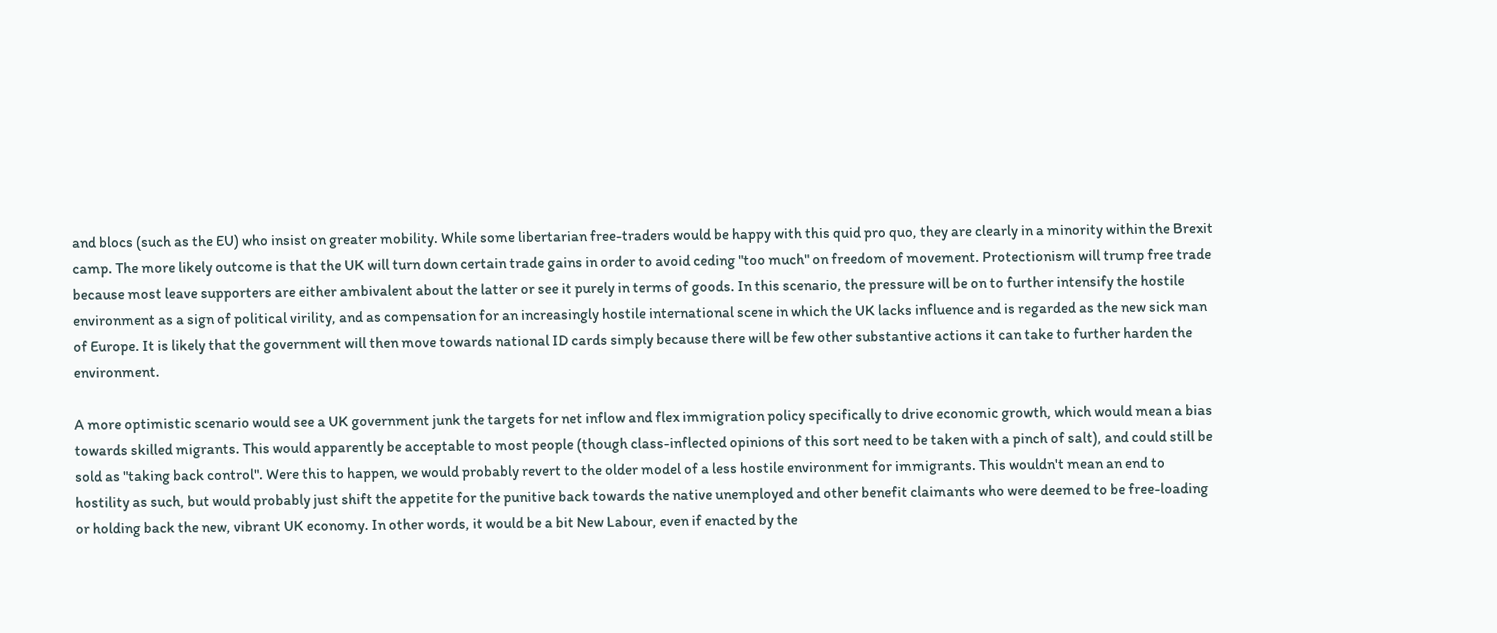and blocs (such as the EU) who insist on greater mobility. While some libertarian free-traders would be happy with this quid pro quo, they are clearly in a minority within the Brexit camp. The more likely outcome is that the UK will turn down certain trade gains in order to avoid ceding "too much" on freedom of movement. Protectionism will trump free trade because most leave supporters are either ambivalent about the latter or see it purely in terms of goods. In this scenario, the pressure will be on to further intensify the hostile environment as a sign of political virility, and as compensation for an increasingly hostile international scene in which the UK lacks influence and is regarded as the new sick man of Europe. It is likely that the government will then move towards national ID cards simply because there will be few other substantive actions it can take to further harden the environment.

A more optimistic scenario would see a UK government junk the targets for net inflow and flex immigration policy specifically to drive economic growth, which would mean a bias towards skilled migrants. This would apparently be acceptable to most people (though class-inflected opinions of this sort need to be taken with a pinch of salt), and could still be sold as "taking back control". Were this to happen, we would probably revert to the older model of a less hostile environment for immigrants. This wouldn't mean an end to hostility as such, but would probably just shift the appetite for the punitive back towards the native unemployed and other benefit claimants who were deemed to be free-loading or holding back the new, vibrant UK economy. In other words, it would be a bit New Labour, even if enacted by the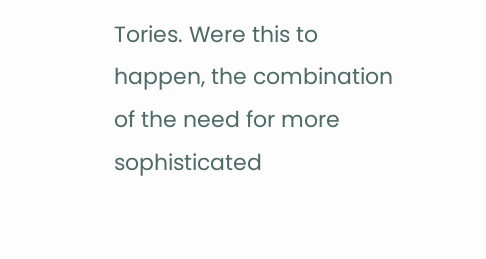Tories. Were this to happen, the combination of the need for more sophisticated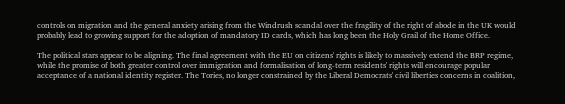controls on migration and the general anxiety arising from the Windrush scandal over the fragility of the right of abode in the UK would probably lead to growing support for the adoption of mandatory ID cards, which has long been the Holy Grail of the Home Office.

The political stars appear to be aligning. The final agreement with the EU on citizens' rights is likely to massively extend the BRP regime, while the promise of both greater control over immigration and formalisation of long-term residents' rights will encourage popular acceptance of a national identity register. The Tories, no longer constrained by the Liberal Democrats' civil liberties concerns in coalition,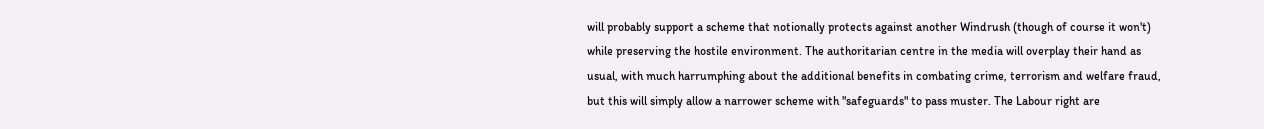will probably support a scheme that notionally protects against another Windrush (though of course it won't) while preserving the hostile environment. The authoritarian centre in the media will overplay their hand as usual, with much harrumphing about the additional benefits in combating crime, terrorism and welfare fraud, but this will simply allow a narrower scheme with "safeguards" to pass muster. The Labour right are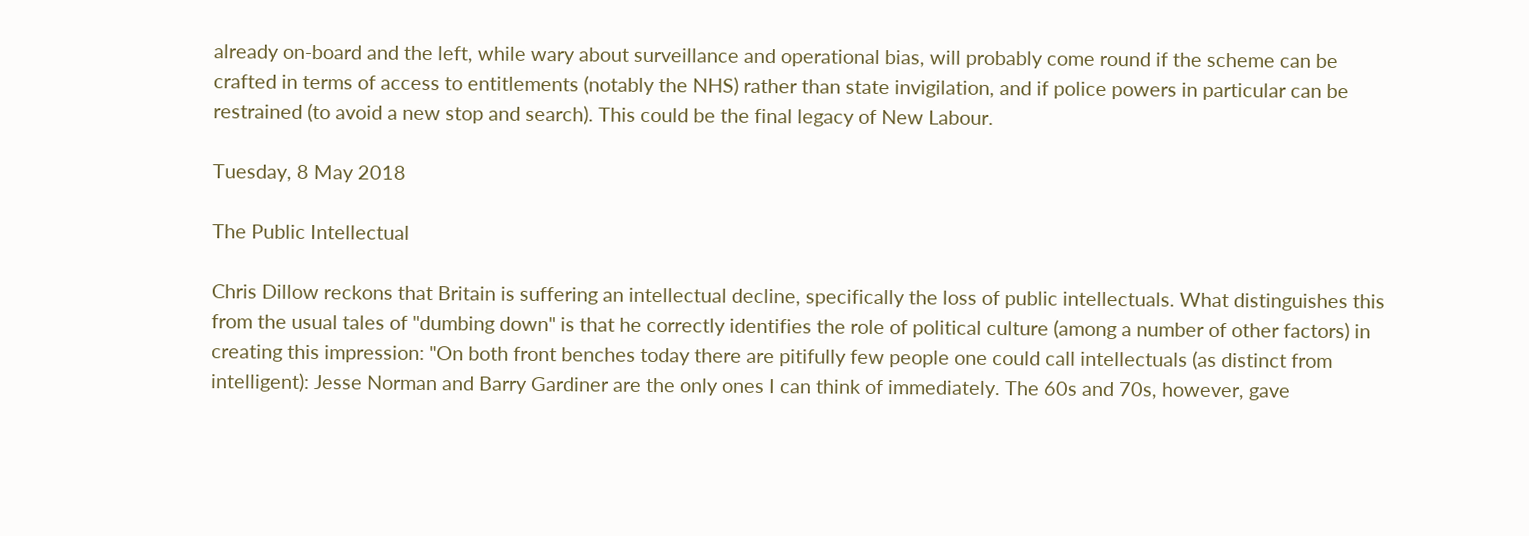already on-board and the left, while wary about surveillance and operational bias, will probably come round if the scheme can be crafted in terms of access to entitlements (notably the NHS) rather than state invigilation, and if police powers in particular can be restrained (to avoid a new stop and search). This could be the final legacy of New Labour.

Tuesday, 8 May 2018

The Public Intellectual

Chris Dillow reckons that Britain is suffering an intellectual decline, specifically the loss of public intellectuals. What distinguishes this from the usual tales of "dumbing down" is that he correctly identifies the role of political culture (among a number of other factors) in creating this impression: "On both front benches today there are pitifully few people one could call intellectuals (as distinct from intelligent): Jesse Norman and Barry Gardiner are the only ones I can think of immediately. The 60s and 70s, however, gave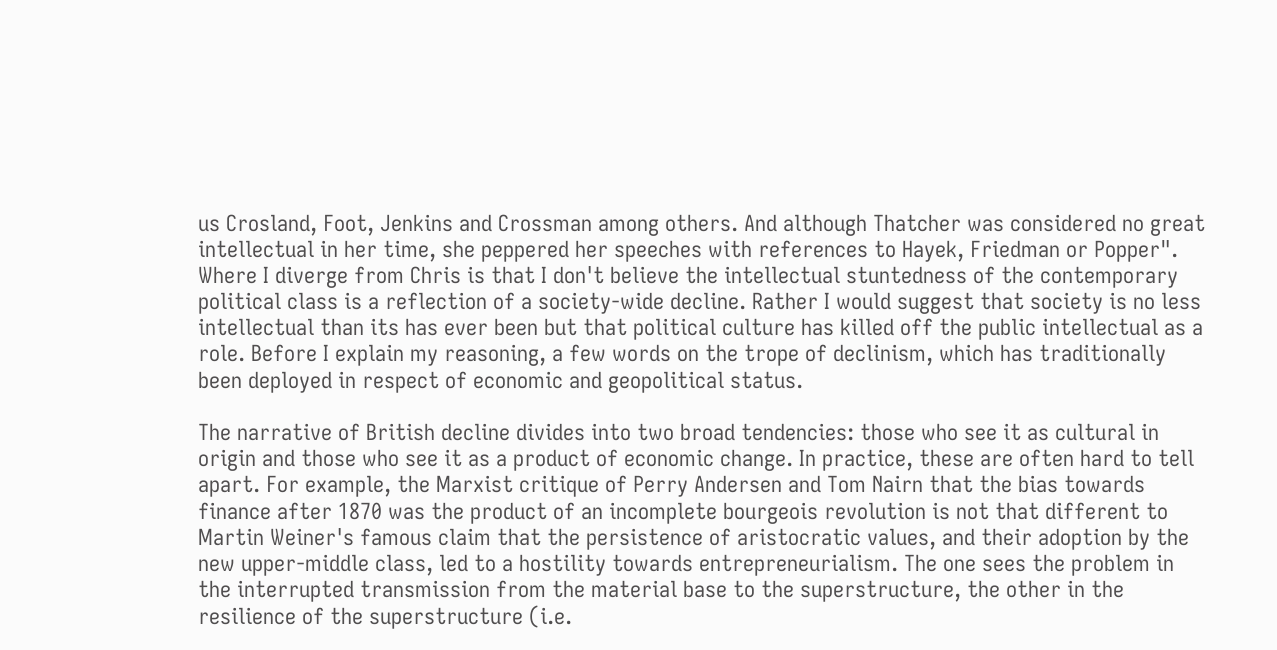us Crosland, Foot, Jenkins and Crossman among others. And although Thatcher was considered no great intellectual in her time, she peppered her speeches with references to Hayek, Friedman or Popper". Where I diverge from Chris is that I don't believe the intellectual stuntedness of the contemporary political class is a reflection of a society-wide decline. Rather I would suggest that society is no less intellectual than its has ever been but that political culture has killed off the public intellectual as a role. Before I explain my reasoning, a few words on the trope of declinism, which has traditionally been deployed in respect of economic and geopolitical status.

The narrative of British decline divides into two broad tendencies: those who see it as cultural in origin and those who see it as a product of economic change. In practice, these are often hard to tell apart. For example, the Marxist critique of Perry Andersen and Tom Nairn that the bias towards finance after 1870 was the product of an incomplete bourgeois revolution is not that different to Martin Weiner's famous claim that the persistence of aristocratic values, and their adoption by the new upper-middle class, led to a hostility towards entrepreneurialism. The one sees the problem in the interrupted transmission from the material base to the superstructure, the other in the resilience of the superstructure (i.e.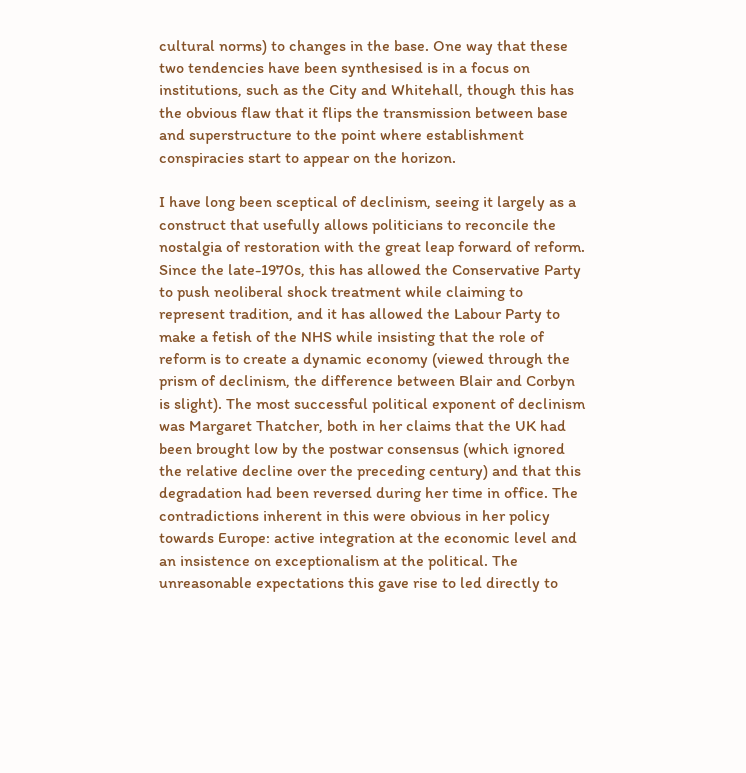cultural norms) to changes in the base. One way that these two tendencies have been synthesised is in a focus on institutions, such as the City and Whitehall, though this has the obvious flaw that it flips the transmission between base and superstructure to the point where establishment conspiracies start to appear on the horizon.

I have long been sceptical of declinism, seeing it largely as a construct that usefully allows politicians to reconcile the nostalgia of restoration with the great leap forward of reform. Since the late-1970s, this has allowed the Conservative Party to push neoliberal shock treatment while claiming to represent tradition, and it has allowed the Labour Party to make a fetish of the NHS while insisting that the role of reform is to create a dynamic economy (viewed through the prism of declinism, the difference between Blair and Corbyn is slight). The most successful political exponent of declinism was Margaret Thatcher, both in her claims that the UK had been brought low by the postwar consensus (which ignored the relative decline over the preceding century) and that this degradation had been reversed during her time in office. The contradictions inherent in this were obvious in her policy towards Europe: active integration at the economic level and an insistence on exceptionalism at the political. The unreasonable expectations this gave rise to led directly to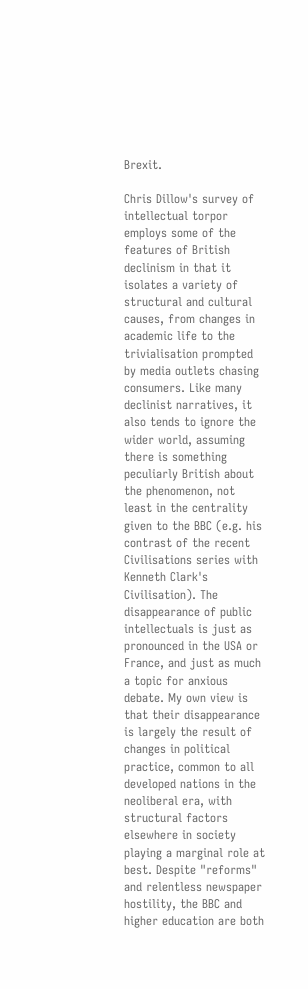Brexit.

Chris Dillow's survey of intellectual torpor employs some of the features of British declinism in that it isolates a variety of structural and cultural causes, from changes in academic life to the trivialisation prompted by media outlets chasing consumers. Like many declinist narratives, it also tends to ignore the wider world, assuming there is something peculiarly British about the phenomenon, not least in the centrality given to the BBC (e.g. his contrast of the recent Civilisations series with Kenneth Clark's Civilisation). The disappearance of public intellectuals is just as pronounced in the USA or France, and just as much a topic for anxious debate. My own view is that their disappearance is largely the result of changes in political practice, common to all developed nations in the neoliberal era, with structural factors elsewhere in society playing a marginal role at best. Despite "reforms" and relentless newspaper hostility, the BBC and higher education are both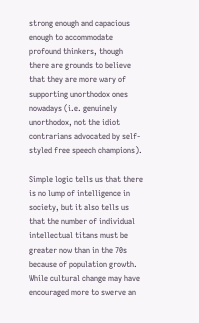strong enough and capacious enough to accommodate profound thinkers, though there are grounds to believe that they are more wary of supporting unorthodox ones nowadays (i.e. genuinely unorthodox, not the idiot contrarians advocated by self-styled free speech champions).

Simple logic tells us that there is no lump of intelligence in society, but it also tells us that the number of individual intellectual titans must be greater now than in the 70s because of population growth. While cultural change may have encouraged more to swerve an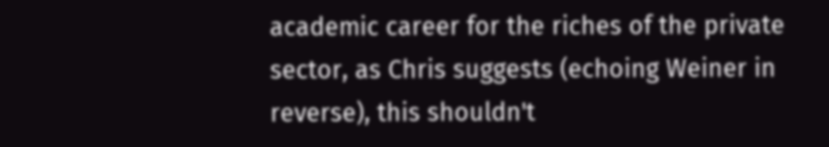academic career for the riches of the private sector, as Chris suggests (echoing Weiner in reverse), this shouldn't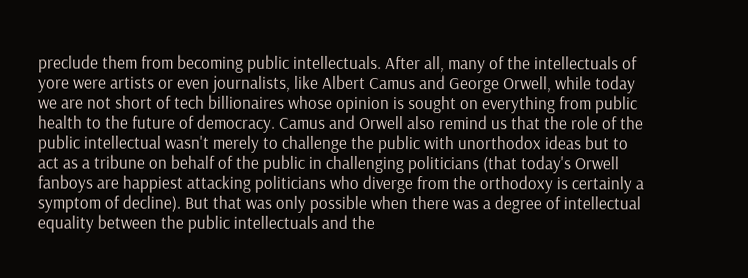preclude them from becoming public intellectuals. After all, many of the intellectuals of yore were artists or even journalists, like Albert Camus and George Orwell, while today we are not short of tech billionaires whose opinion is sought on everything from public health to the future of democracy. Camus and Orwell also remind us that the role of the public intellectual wasn't merely to challenge the public with unorthodox ideas but to act as a tribune on behalf of the public in challenging politicians (that today's Orwell fanboys are happiest attacking politicians who diverge from the orthodoxy is certainly a symptom of decline). But that was only possible when there was a degree of intellectual equality between the public intellectuals and the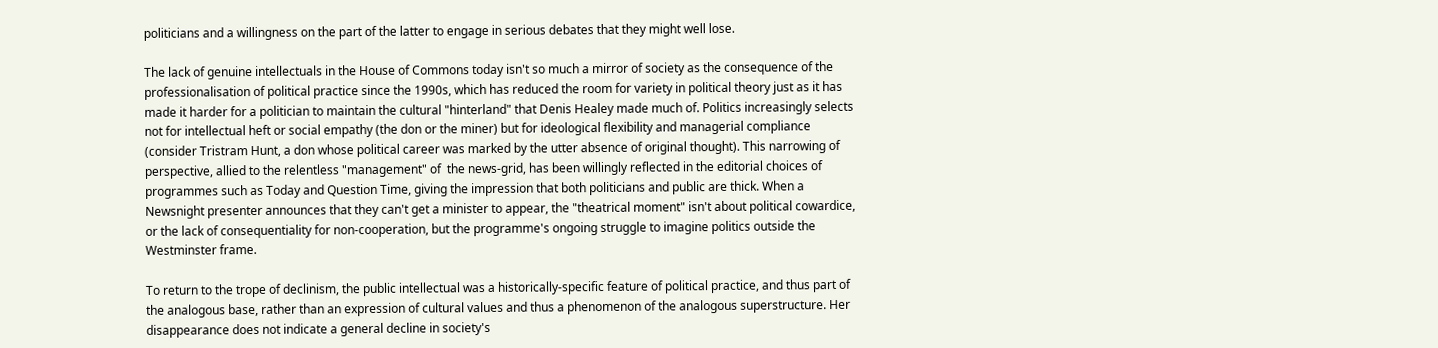politicians and a willingness on the part of the latter to engage in serious debates that they might well lose.

The lack of genuine intellectuals in the House of Commons today isn't so much a mirror of society as the consequence of the professionalisation of political practice since the 1990s, which has reduced the room for variety in political theory just as it has made it harder for a politician to maintain the cultural "hinterland" that Denis Healey made much of. Politics increasingly selects not for intellectual heft or social empathy (the don or the miner) but for ideological flexibility and managerial compliance (consider Tristram Hunt, a don whose political career was marked by the utter absence of original thought). This narrowing of perspective, allied to the relentless "management" of  the news-grid, has been willingly reflected in the editorial choices of programmes such as Today and Question Time, giving the impression that both politicians and public are thick. When a Newsnight presenter announces that they can't get a minister to appear, the "theatrical moment" isn't about political cowardice, or the lack of consequentiality for non-cooperation, but the programme's ongoing struggle to imagine politics outside the Westminster frame.

To return to the trope of declinism, the public intellectual was a historically-specific feature of political practice, and thus part of the analogous base, rather than an expression of cultural values and thus a phenomenon of the analogous superstructure. Her disappearance does not indicate a general decline in society's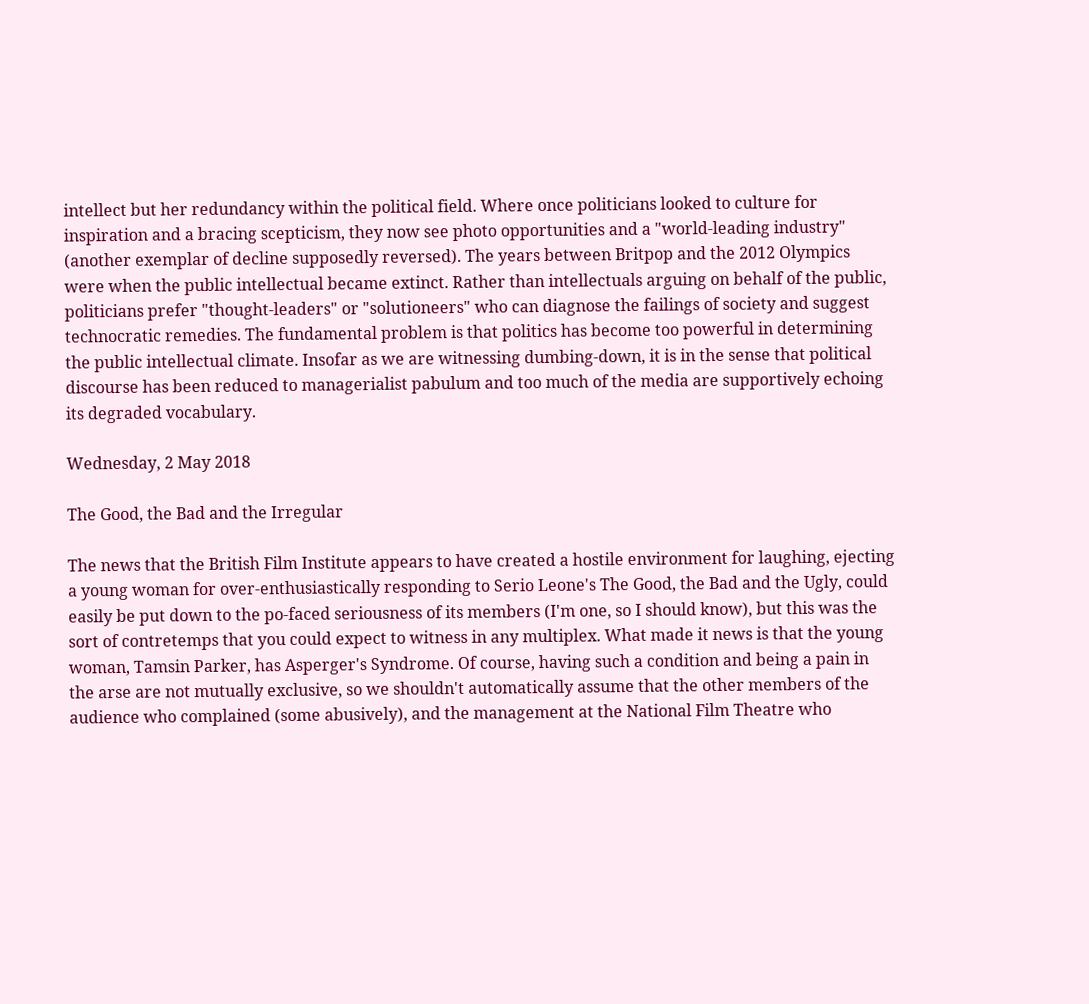intellect but her redundancy within the political field. Where once politicians looked to culture for inspiration and a bracing scepticism, they now see photo opportunities and a "world-leading industry" (another exemplar of decline supposedly reversed). The years between Britpop and the 2012 Olympics were when the public intellectual became extinct. Rather than intellectuals arguing on behalf of the public, politicians prefer "thought-leaders" or "solutioneers" who can diagnose the failings of society and suggest technocratic remedies. The fundamental problem is that politics has become too powerful in determining the public intellectual climate. Insofar as we are witnessing dumbing-down, it is in the sense that political discourse has been reduced to managerialist pabulum and too much of the media are supportively echoing its degraded vocabulary.

Wednesday, 2 May 2018

The Good, the Bad and the Irregular

The news that the British Film Institute appears to have created a hostile environment for laughing, ejecting a young woman for over-enthusiastically responding to Serio Leone's The Good, the Bad and the Ugly, could easily be put down to the po-faced seriousness of its members (I'm one, so I should know), but this was the sort of contretemps that you could expect to witness in any multiplex. What made it news is that the young woman, Tamsin Parker, has Asperger's Syndrome. Of course, having such a condition and being a pain in the arse are not mutually exclusive, so we shouldn't automatically assume that the other members of the audience who complained (some abusively), and the management at the National Film Theatre who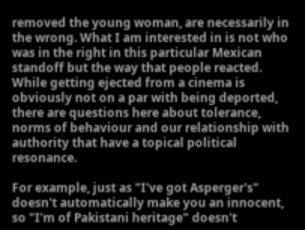removed the young woman, are necessarily in the wrong. What I am interested in is not who was in the right in this particular Mexican standoff but the way that people reacted. While getting ejected from a cinema is obviously not on a par with being deported, there are questions here about tolerance, norms of behaviour and our relationship with authority that have a topical political resonance.

For example, just as "I've got Asperger's" doesn't automatically make you an innocent, so "I'm of Pakistani heritage" doesn't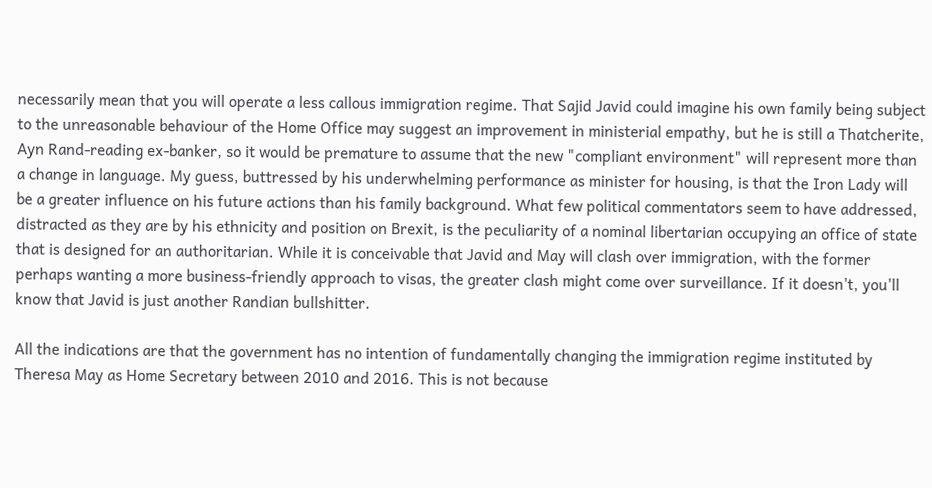necessarily mean that you will operate a less callous immigration regime. That Sajid Javid could imagine his own family being subject to the unreasonable behaviour of the Home Office may suggest an improvement in ministerial empathy, but he is still a Thatcherite, Ayn Rand-reading ex-banker, so it would be premature to assume that the new "compliant environment" will represent more than a change in language. My guess, buttressed by his underwhelming performance as minister for housing, is that the Iron Lady will be a greater influence on his future actions than his family background. What few political commentators seem to have addressed, distracted as they are by his ethnicity and position on Brexit, is the peculiarity of a nominal libertarian occupying an office of state that is designed for an authoritarian. While it is conceivable that Javid and May will clash over immigration, with the former perhaps wanting a more business-friendly approach to visas, the greater clash might come over surveillance. If it doesn't, you'll know that Javid is just another Randian bullshitter.

All the indications are that the government has no intention of fundamentally changing the immigration regime instituted by Theresa May as Home Secretary between 2010 and 2016. This is not because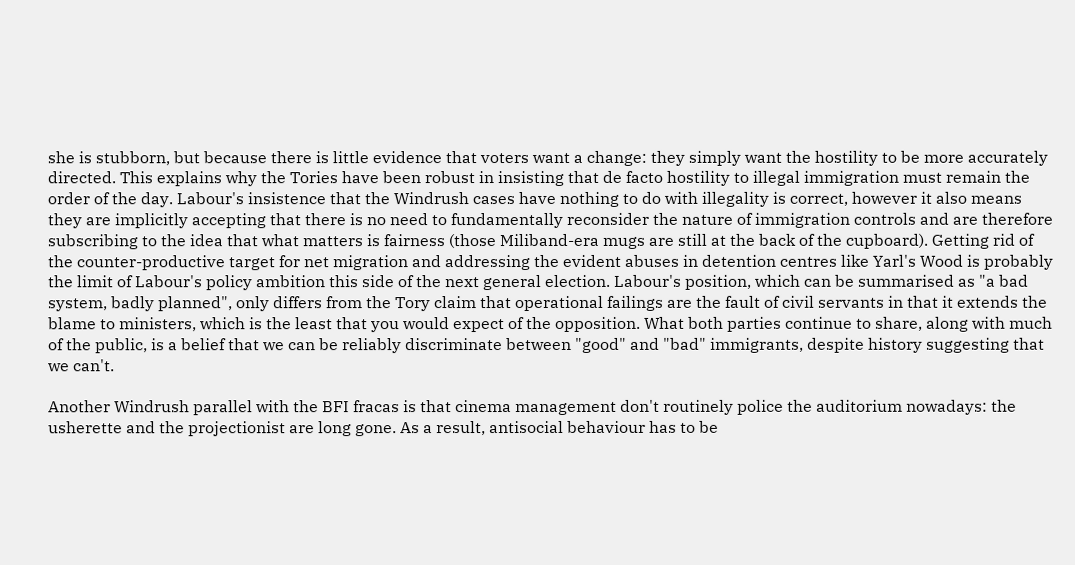she is stubborn, but because there is little evidence that voters want a change: they simply want the hostility to be more accurately directed. This explains why the Tories have been robust in insisting that de facto hostility to illegal immigration must remain the order of the day. Labour's insistence that the Windrush cases have nothing to do with illegality is correct, however it also means they are implicitly accepting that there is no need to fundamentally reconsider the nature of immigration controls and are therefore subscribing to the idea that what matters is fairness (those Miliband-era mugs are still at the back of the cupboard). Getting rid of the counter-productive target for net migration and addressing the evident abuses in detention centres like Yarl's Wood is probably the limit of Labour's policy ambition this side of the next general election. Labour's position, which can be summarised as "a bad system, badly planned", only differs from the Tory claim that operational failings are the fault of civil servants in that it extends the blame to ministers, which is the least that you would expect of the opposition. What both parties continue to share, along with much of the public, is a belief that we can be reliably discriminate between "good" and "bad" immigrants, despite history suggesting that we can't.

Another Windrush parallel with the BFI fracas is that cinema management don't routinely police the auditorium nowadays: the usherette and the projectionist are long gone. As a result, antisocial behaviour has to be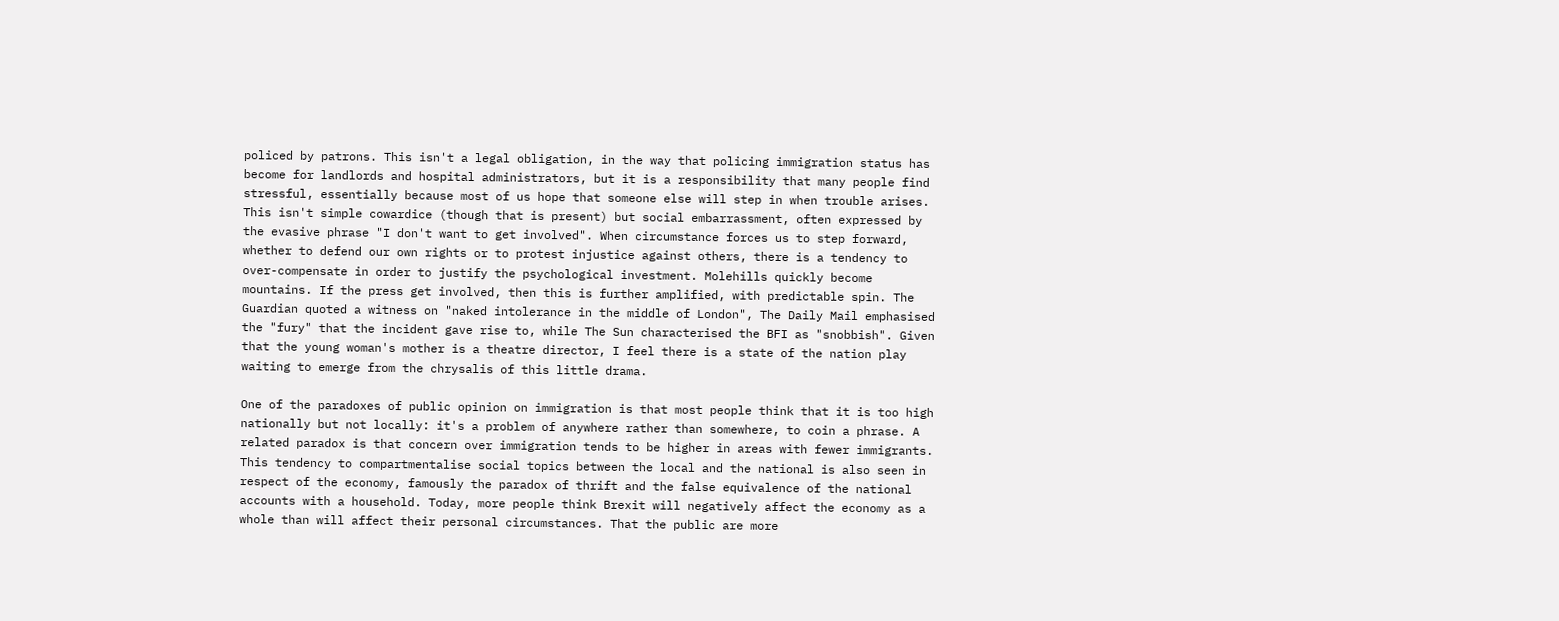policed by patrons. This isn't a legal obligation, in the way that policing immigration status has become for landlords and hospital administrators, but it is a responsibility that many people find stressful, essentially because most of us hope that someone else will step in when trouble arises. This isn't simple cowardice (though that is present) but social embarrassment, often expressed by the evasive phrase "I don't want to get involved". When circumstance forces us to step forward, whether to defend our own rights or to protest injustice against others, there is a tendency to over-compensate in order to justify the psychological investment. Molehills quickly become mountains. If the press get involved, then this is further amplified, with predictable spin. The Guardian quoted a witness on "naked intolerance in the middle of London", The Daily Mail emphasised the "fury" that the incident gave rise to, while The Sun characterised the BFI as "snobbish". Given that the young woman's mother is a theatre director, I feel there is a state of the nation play waiting to emerge from the chrysalis of this little drama.

One of the paradoxes of public opinion on immigration is that most people think that it is too high nationally but not locally: it's a problem of anywhere rather than somewhere, to coin a phrase. A related paradox is that concern over immigration tends to be higher in areas with fewer immigrants. This tendency to compartmentalise social topics between the local and the national is also seen in respect of the economy, famously the paradox of thrift and the false equivalence of the national accounts with a household. Today, more people think Brexit will negatively affect the economy as a whole than will affect their personal circumstances. That the public are more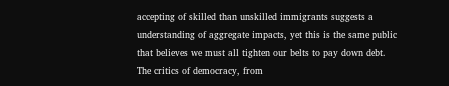accepting of skilled than unskilled immigrants suggests a understanding of aggregate impacts, yet this is the same public that believes we must all tighten our belts to pay down debt. The critics of democracy, from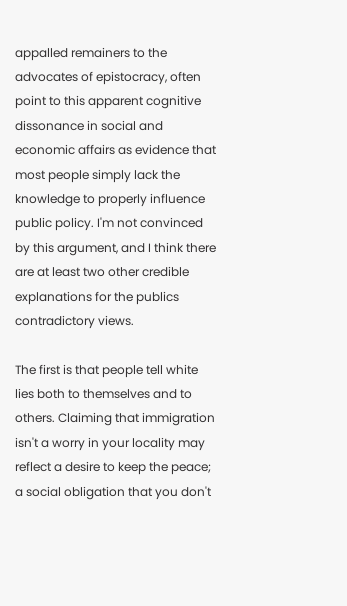appalled remainers to the advocates of epistocracy, often point to this apparent cognitive dissonance in social and economic affairs as evidence that most people simply lack the knowledge to properly influence public policy. I'm not convinced by this argument, and I think there are at least two other credible explanations for the publics contradictory views.

The first is that people tell white lies both to themselves and to others. Claiming that immigration isn't a worry in your locality may reflect a desire to keep the peace; a social obligation that you don't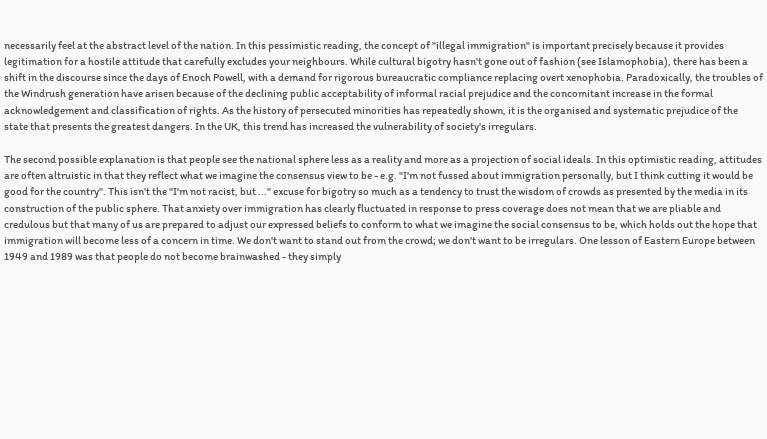necessarily feel at the abstract level of the nation. In this pessimistic reading, the concept of "illegal immigration" is important precisely because it provides legitimation for a hostile attitude that carefully excludes your neighbours. While cultural bigotry hasn't gone out of fashion (see Islamophobia), there has been a shift in the discourse since the days of Enoch Powell, with a demand for rigorous bureaucratic compliance replacing overt xenophobia. Paradoxically, the troubles of the Windrush generation have arisen because of the declining public acceptability of informal racial prejudice and the concomitant increase in the formal acknowledgement and classification of rights. As the history of persecuted minorities has repeatedly shown, it is the organised and systematic prejudice of the state that presents the greatest dangers. In the UK, this trend has increased the vulnerability of society's irregulars.

The second possible explanation is that people see the national sphere less as a reality and more as a projection of social ideals. In this optimistic reading, attitudes are often altruistic in that they reflect what we imagine the consensus view to be - e.g. "I'm not fussed about immigration personally, but I think cutting it would be good for the country". This isn't the "I'm not racist, but ..." excuse for bigotry so much as a tendency to trust the wisdom of crowds as presented by the media in its construction of the public sphere. That anxiety over immigration has clearly fluctuated in response to press coverage does not mean that we are pliable and credulous but that many of us are prepared to adjust our expressed beliefs to conform to what we imagine the social consensus to be, which holds out the hope that immigration will become less of a concern in time. We don't want to stand out from the crowd; we don't want to be irregulars. One lesson of Eastern Europe between 1949 and 1989 was that people do not become brainwashed - they simply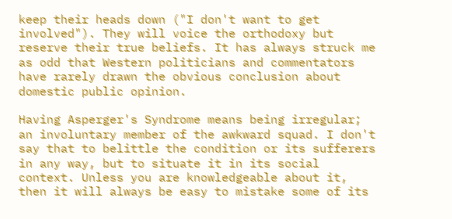keep their heads down ("I don't want to get involved"). They will voice the orthodoxy but reserve their true beliefs. It has always struck me as odd that Western politicians and commentators have rarely drawn the obvious conclusion about domestic public opinion.

Having Asperger's Syndrome means being irregular; an involuntary member of the awkward squad. I don't say that to belittle the condition or its sufferers in any way, but to situate it in its social context. Unless you are knowledgeable about it, then it will always be easy to mistake some of its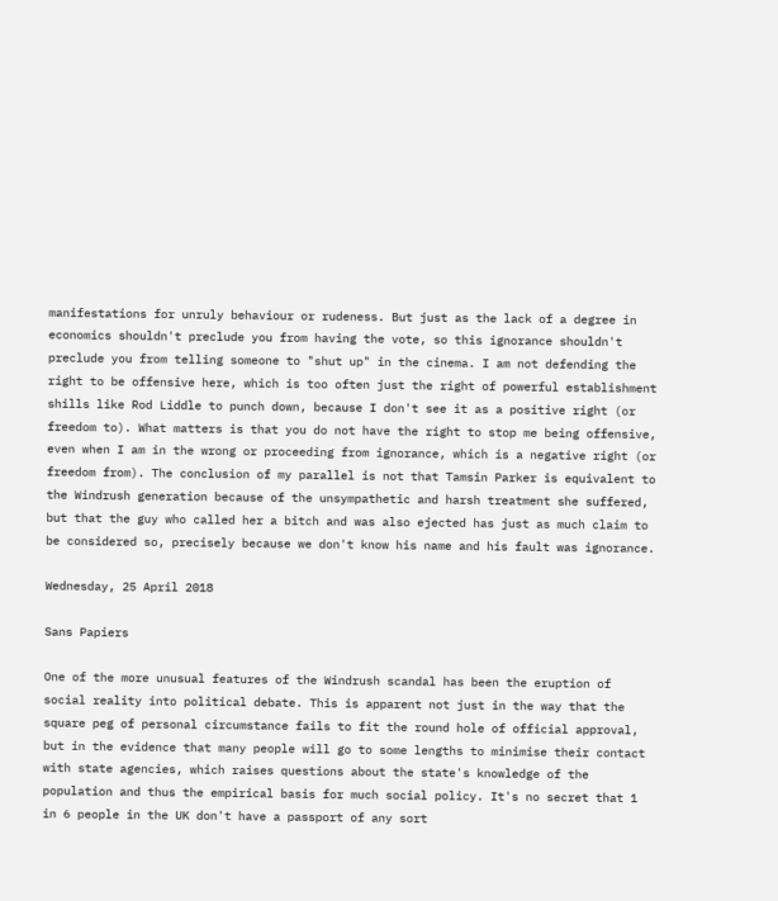manifestations for unruly behaviour or rudeness. But just as the lack of a degree in economics shouldn't preclude you from having the vote, so this ignorance shouldn't preclude you from telling someone to "shut up" in the cinema. I am not defending the right to be offensive here, which is too often just the right of powerful establishment shills like Rod Liddle to punch down, because I don't see it as a positive right (or freedom to). What matters is that you do not have the right to stop me being offensive, even when I am in the wrong or proceeding from ignorance, which is a negative right (or freedom from). The conclusion of my parallel is not that Tamsin Parker is equivalent to the Windrush generation because of the unsympathetic and harsh treatment she suffered, but that the guy who called her a bitch and was also ejected has just as much claim to be considered so, precisely because we don't know his name and his fault was ignorance.

Wednesday, 25 April 2018

Sans Papiers

One of the more unusual features of the Windrush scandal has been the eruption of social reality into political debate. This is apparent not just in the way that the square peg of personal circumstance fails to fit the round hole of official approval, but in the evidence that many people will go to some lengths to minimise their contact with state agencies, which raises questions about the state's knowledge of the population and thus the empirical basis for much social policy. It's no secret that 1 in 6 people in the UK don't have a passport of any sort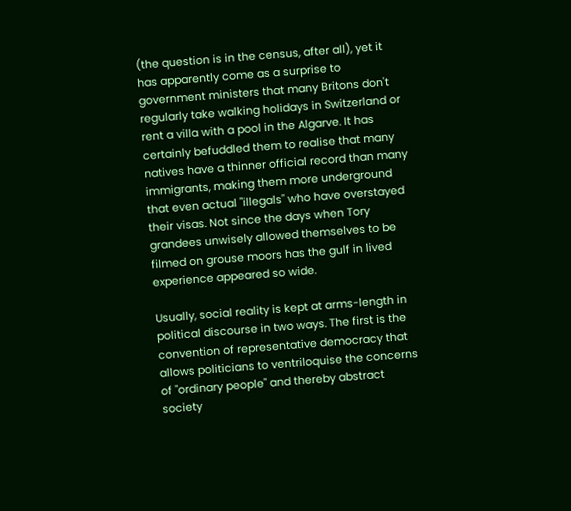(the question is in the census, after all), yet it has apparently come as a surprise to government ministers that many Britons don't regularly take walking holidays in Switzerland or rent a villa with a pool in the Algarve. It has certainly befuddled them to realise that many natives have a thinner official record than many immigrants, making them more underground that even actual "illegals" who have overstayed their visas. Not since the days when Tory grandees unwisely allowed themselves to be filmed on grouse moors has the gulf in lived experience appeared so wide.

Usually, social reality is kept at arms-length in political discourse in two ways. The first is the convention of representative democracy that allows politicians to ventriloquise the concerns of "ordinary people" and thereby abstract society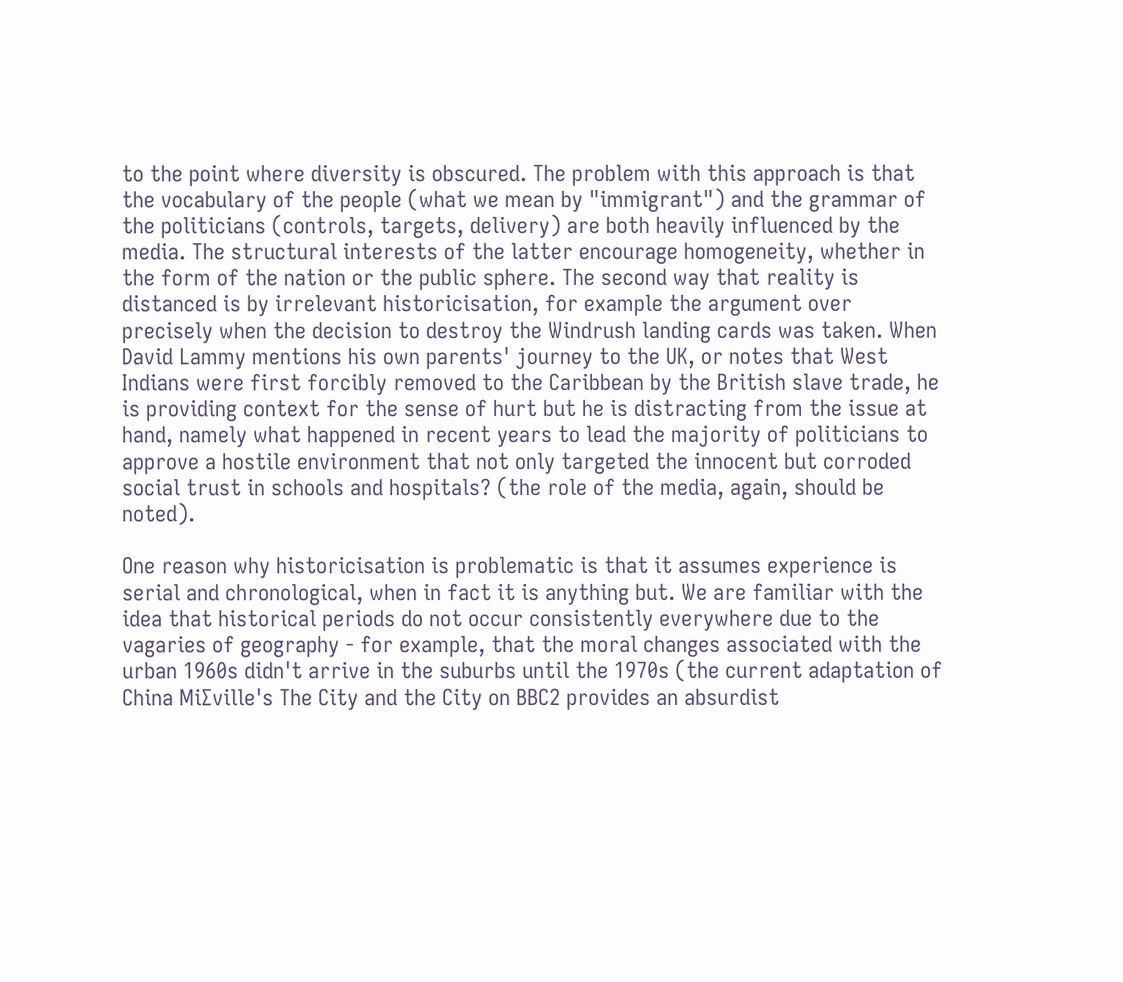to the point where diversity is obscured. The problem with this approach is that the vocabulary of the people (what we mean by "immigrant") and the grammar of the politicians (controls, targets, delivery) are both heavily influenced by the media. The structural interests of the latter encourage homogeneity, whether in the form of the nation or the public sphere. The second way that reality is distanced is by irrelevant historicisation, for example the argument over precisely when the decision to destroy the Windrush landing cards was taken. When David Lammy mentions his own parents' journey to the UK, or notes that West Indians were first forcibly removed to the Caribbean by the British slave trade, he is providing context for the sense of hurt but he is distracting from the issue at hand, namely what happened in recent years to lead the majority of politicians to approve a hostile environment that not only targeted the innocent but corroded social trust in schools and hospitals? (the role of the media, again, should be noted).

One reason why historicisation is problematic is that it assumes experience is serial and chronological, when in fact it is anything but. We are familiar with the idea that historical periods do not occur consistently everywhere due to the vagaries of geography - for example, that the moral changes associated with the urban 1960s didn't arrive in the suburbs until the 1970s (the current adaptation of China MiƩville's The City and the City on BBC2 provides an absurdist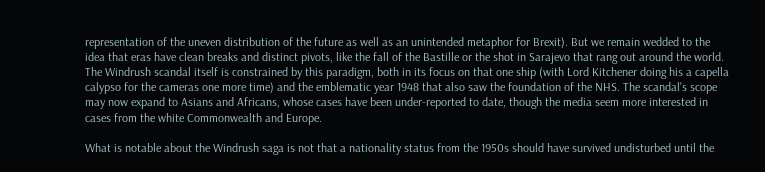representation of the uneven distribution of the future as well as an unintended metaphor for Brexit). But we remain wedded to the idea that eras have clean breaks and distinct pivots, like the fall of the Bastille or the shot in Sarajevo that rang out around the world. The Windrush scandal itself is constrained by this paradigm, both in its focus on that one ship (with Lord Kitchener doing his a capella calypso for the cameras one more time) and the emblematic year 1948 that also saw the foundation of the NHS. The scandal's scope may now expand to Asians and Africans, whose cases have been under-reported to date, though the media seem more interested in cases from the white Commonwealth and Europe.

What is notable about the Windrush saga is not that a nationality status from the 1950s should have survived undisturbed until the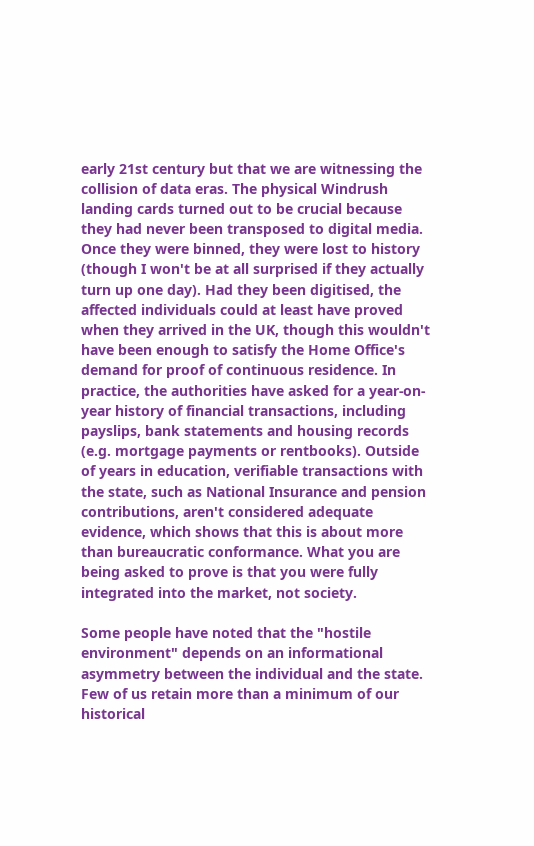early 21st century but that we are witnessing the collision of data eras. The physical Windrush landing cards turned out to be crucial because they had never been transposed to digital media. Once they were binned, they were lost to history (though I won't be at all surprised if they actually turn up one day). Had they been digitised, the affected individuals could at least have proved when they arrived in the UK, though this wouldn't have been enough to satisfy the Home Office's demand for proof of continuous residence. In practice, the authorities have asked for a year-on-year history of financial transactions, including payslips, bank statements and housing records (e.g. mortgage payments or rentbooks). Outside of years in education, verifiable transactions with the state, such as National Insurance and pension contributions, aren't considered adequate evidence, which shows that this is about more than bureaucratic conformance. What you are being asked to prove is that you were fully integrated into the market, not society.

Some people have noted that the "hostile environment" depends on an informational asymmetry between the individual and the state. Few of us retain more than a minimum of our historical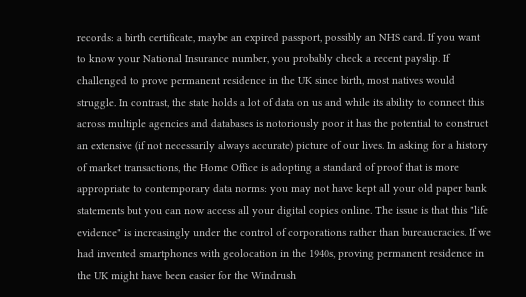records: a birth certificate, maybe an expired passport, possibly an NHS card. If you want to know your National Insurance number, you probably check a recent payslip. If challenged to prove permanent residence in the UK since birth, most natives would struggle. In contrast, the state holds a lot of data on us and while its ability to connect this across multiple agencies and databases is notoriously poor it has the potential to construct an extensive (if not necessarily always accurate) picture of our lives. In asking for a history of market transactions, the Home Office is adopting a standard of proof that is more appropriate to contemporary data norms: you may not have kept all your old paper bank statements but you can now access all your digital copies online. The issue is that this "life evidence" is increasingly under the control of corporations rather than bureaucracies. If we had invented smartphones with geolocation in the 1940s, proving permanent residence in the UK might have been easier for the Windrush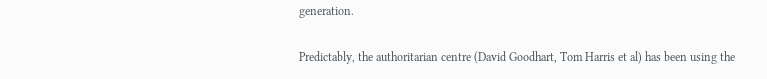generation.

Predictably, the authoritarian centre (David Goodhart, Tom Harris et al) has been using the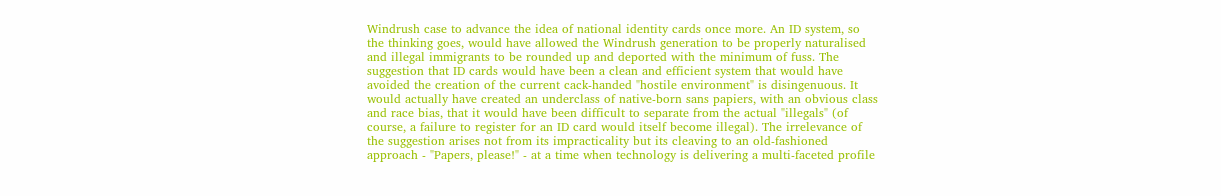Windrush case to advance the idea of national identity cards once more. An ID system, so the thinking goes, would have allowed the Windrush generation to be properly naturalised and illegal immigrants to be rounded up and deported with the minimum of fuss. The suggestion that ID cards would have been a clean and efficient system that would have avoided the creation of the current cack-handed "hostile environment" is disingenuous. It would actually have created an underclass of native-born sans papiers, with an obvious class and race bias, that it would have been difficult to separate from the actual "illegals" (of course, a failure to register for an ID card would itself become illegal). The irrelevance of the suggestion arises not from its impracticality but its cleaving to an old-fashioned approach - "Papers, please!" - at a time when technology is delivering a multi-faceted profile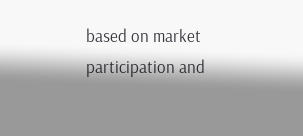based on market participation and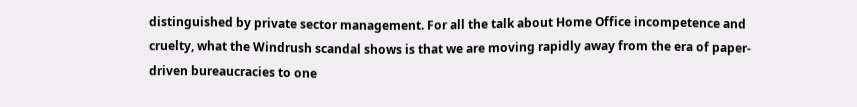distinguished by private sector management. For all the talk about Home Office incompetence and cruelty, what the Windrush scandal shows is that we are moving rapidly away from the era of paper-driven bureaucracies to one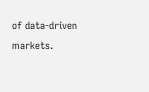of data-driven markets.